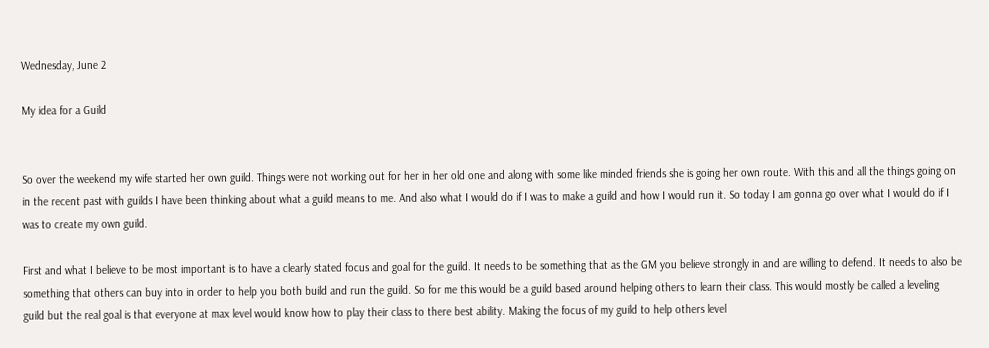Wednesday, June 2

My idea for a Guild


So over the weekend my wife started her own guild. Things were not working out for her in her old one and along with some like minded friends she is going her own route. With this and all the things going on in the recent past with guilds I have been thinking about what a guild means to me. And also what I would do if I was to make a guild and how I would run it. So today I am gonna go over what I would do if I was to create my own guild.

First and what I believe to be most important is to have a clearly stated focus and goal for the guild. It needs to be something that as the GM you believe strongly in and are willing to defend. It needs to also be something that others can buy into in order to help you both build and run the guild. So for me this would be a guild based around helping others to learn their class. This would mostly be called a leveling guild but the real goal is that everyone at max level would know how to play their class to there best ability. Making the focus of my guild to help others level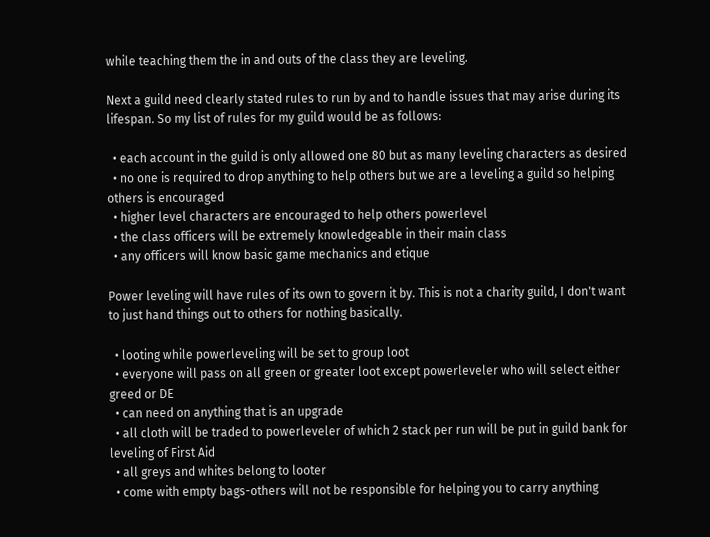while teaching them the in and outs of the class they are leveling.

Next a guild need clearly stated rules to run by and to handle issues that may arise during its lifespan. So my list of rules for my guild would be as follows:

  • each account in the guild is only allowed one 80 but as many leveling characters as desired
  • no one is required to drop anything to help others but we are a leveling a guild so helping others is encouraged
  • higher level characters are encouraged to help others powerlevel
  • the class officers will be extremely knowledgeable in their main class
  • any officers will know basic game mechanics and etique

Power leveling will have rules of its own to govern it by. This is not a charity guild, I don't want to just hand things out to others for nothing basically.

  • looting while powerleveling will be set to group loot
  • everyone will pass on all green or greater loot except powerleveler who will select either greed or DE
  • can need on anything that is an upgrade
  • all cloth will be traded to powerleveler of which 2 stack per run will be put in guild bank for leveling of First Aid
  • all greys and whites belong to looter
  • come with empty bags-others will not be responsible for helping you to carry anything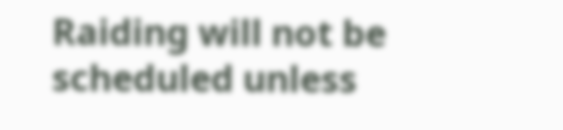Raiding will not be scheduled unless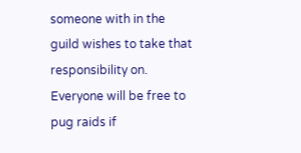someone with in the guild wishes to take that responsibility on. Everyone will be free to pug raids if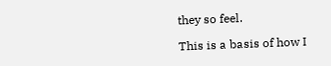they so feel.

This is a basis of how I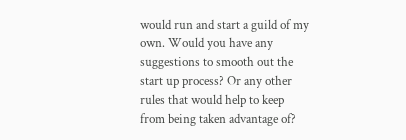would run and start a guild of my own. Would you have any suggestions to smooth out the start up process? Or any other rules that would help to keep from being taken advantage of?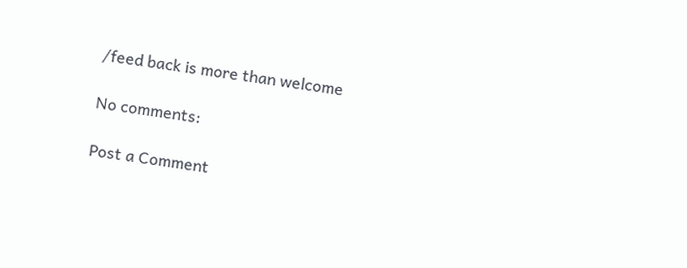/feed back is more than welcome

No comments:

Post a Comment